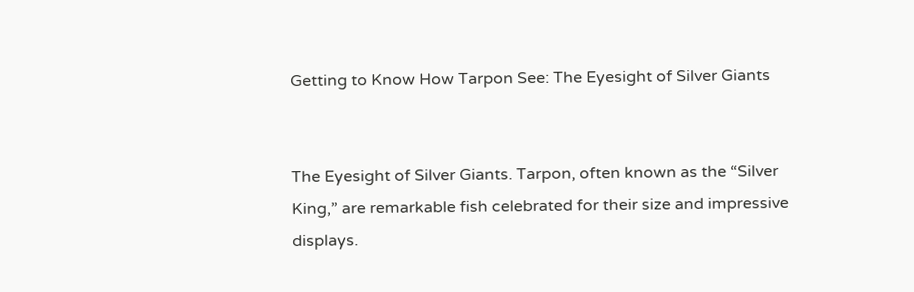Getting to Know How Tarpon See: The Eyesight of Silver Giants


The Eyesight of Silver Giants. Tarpon, often known as the “Silver King,” are remarkable fish celebrated for their size and impressive displays.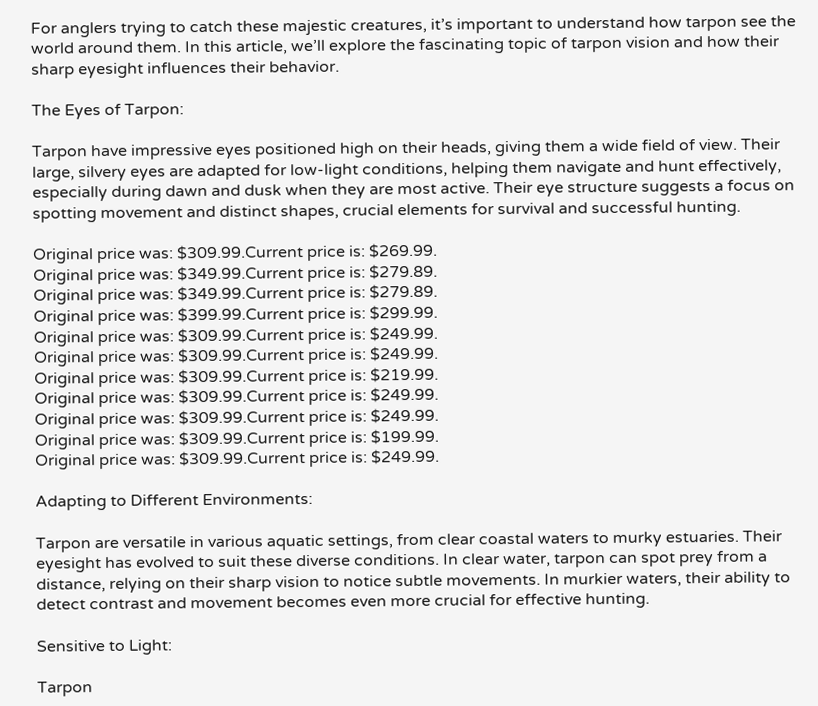For anglers trying to catch these majestic creatures, it’s important to understand how tarpon see the world around them. In this article, we’ll explore the fascinating topic of tarpon vision and how their sharp eyesight influences their behavior.

The Eyes of Tarpon:

Tarpon have impressive eyes positioned high on their heads, giving them a wide field of view. Their large, silvery eyes are adapted for low-light conditions, helping them navigate and hunt effectively, especially during dawn and dusk when they are most active. Their eye structure suggests a focus on spotting movement and distinct shapes, crucial elements for survival and successful hunting.

Original price was: $309.99.Current price is: $269.99.
Original price was: $349.99.Current price is: $279.89.
Original price was: $349.99.Current price is: $279.89.
Original price was: $399.99.Current price is: $299.99.
Original price was: $309.99.Current price is: $249.99.
Original price was: $309.99.Current price is: $249.99.
Original price was: $309.99.Current price is: $219.99.
Original price was: $309.99.Current price is: $249.99.
Original price was: $309.99.Current price is: $249.99.
Original price was: $309.99.Current price is: $199.99.
Original price was: $309.99.Current price is: $249.99.

Adapting to Different Environments:

Tarpon are versatile in various aquatic settings, from clear coastal waters to murky estuaries. Their eyesight has evolved to suit these diverse conditions. In clear water, tarpon can spot prey from a distance, relying on their sharp vision to notice subtle movements. In murkier waters, their ability to detect contrast and movement becomes even more crucial for effective hunting.

Sensitive to Light:

Tarpon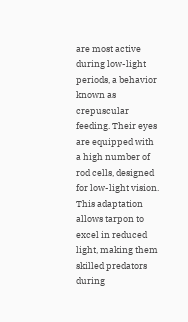are most active during low-light periods, a behavior known as crepuscular feeding. Their eyes are equipped with a high number of rod cells, designed for low-light vision. This adaptation allows tarpon to excel in reduced light, making them skilled predators during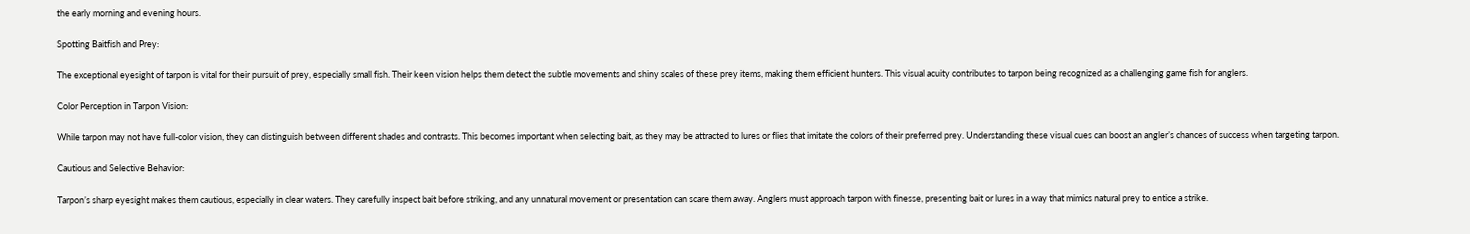the early morning and evening hours.

Spotting Baitfish and Prey:

The exceptional eyesight of tarpon is vital for their pursuit of prey, especially small fish. Their keen vision helps them detect the subtle movements and shiny scales of these prey items, making them efficient hunters. This visual acuity contributes to tarpon being recognized as a challenging game fish for anglers.

Color Perception in Tarpon Vision:

While tarpon may not have full-color vision, they can distinguish between different shades and contrasts. This becomes important when selecting bait, as they may be attracted to lures or flies that imitate the colors of their preferred prey. Understanding these visual cues can boost an angler’s chances of success when targeting tarpon.

Cautious and Selective Behavior:

Tarpon’s sharp eyesight makes them cautious, especially in clear waters. They carefully inspect bait before striking, and any unnatural movement or presentation can scare them away. Anglers must approach tarpon with finesse, presenting bait or lures in a way that mimics natural prey to entice a strike.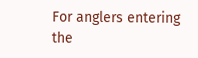For anglers entering the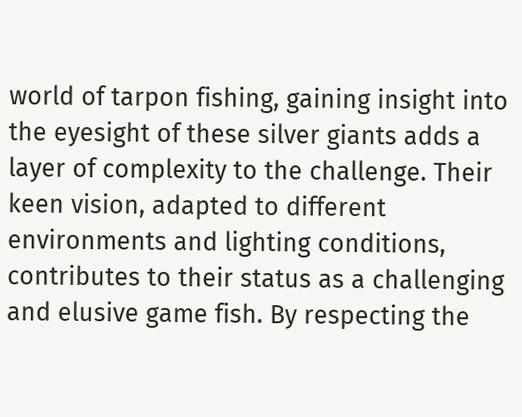world of tarpon fishing, gaining insight into the eyesight of these silver giants adds a layer of complexity to the challenge. Their keen vision, adapted to different environments and lighting conditions, contributes to their status as a challenging and elusive game fish. By respecting the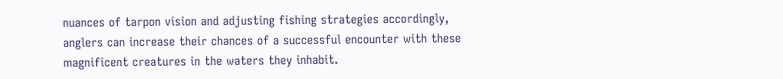nuances of tarpon vision and adjusting fishing strategies accordingly, anglers can increase their chances of a successful encounter with these magnificent creatures in the waters they inhabit.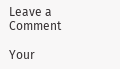Leave a Comment

Your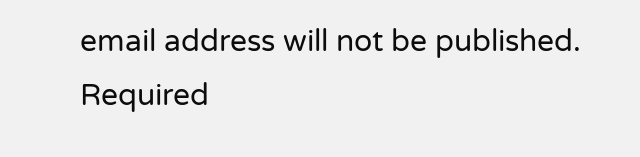email address will not be published. Required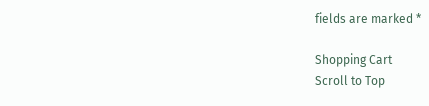fields are marked *

Shopping Cart
Scroll to Top